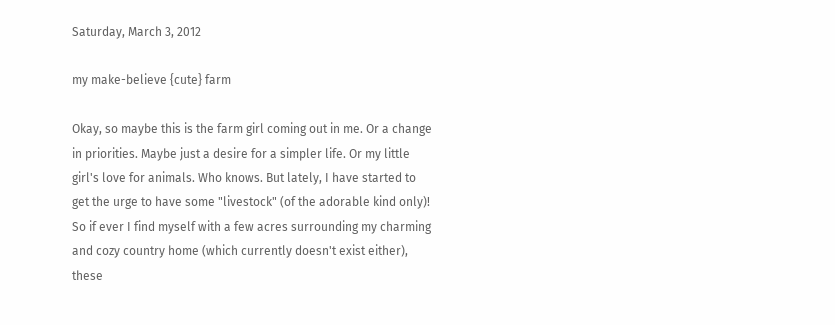Saturday, March 3, 2012

my make-believe {cute} farm

Okay, so maybe this is the farm girl coming out in me. Or a change in priorities. Maybe just a desire for a simpler life. Or my little girl's love for animals. Who knows. But lately, I have started to get the urge to have some "livestock" (of the adorable kind only)! So if ever I find myself with a few acres surrounding my charming and cozy country home (which currently doesn't exist either), these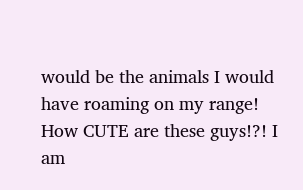would be the animals I would have roaming on my range! How CUTE are these guys!?! I am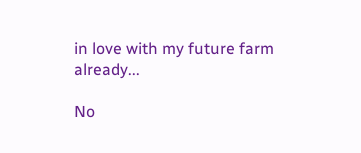in love with my future farm already...

No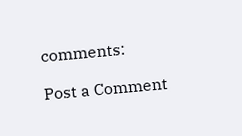comments:

Post a Comment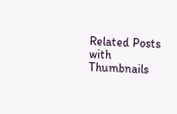Related Posts with Thumbnails